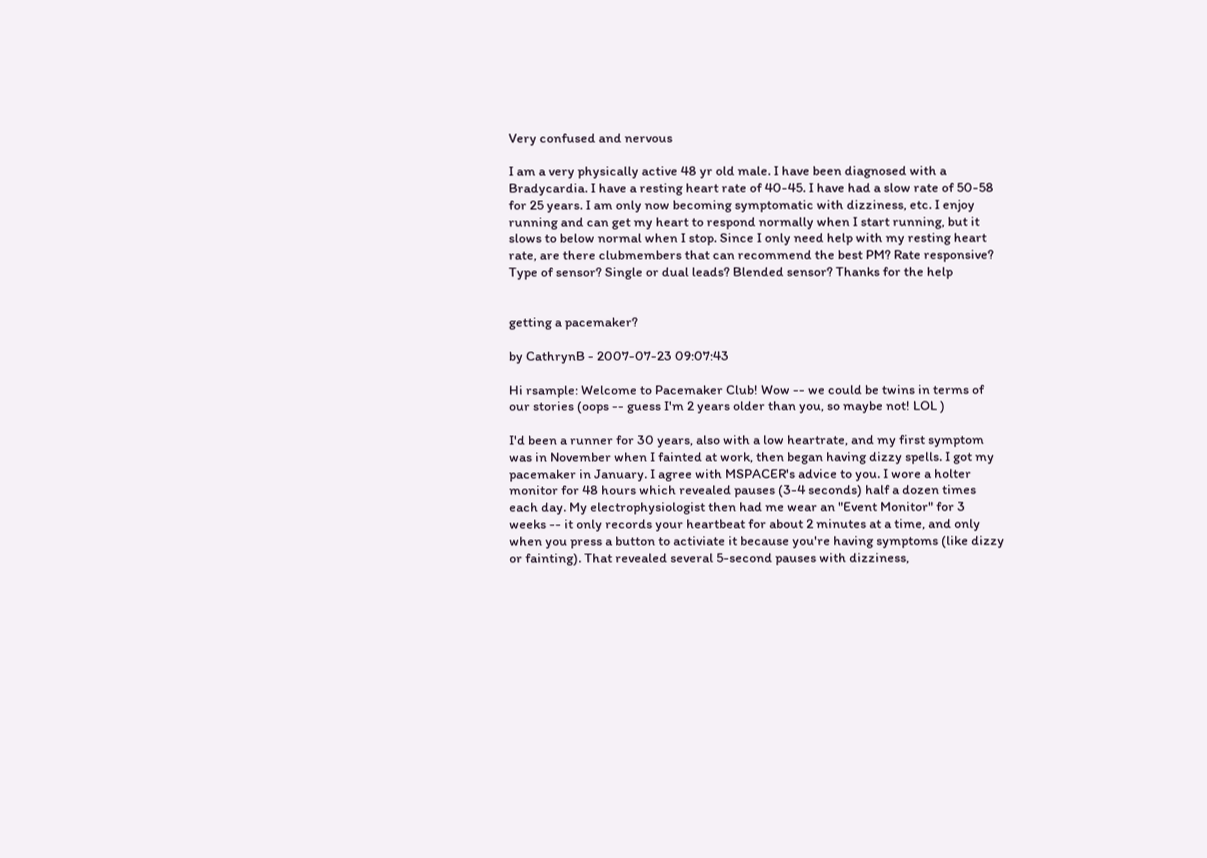Very confused and nervous

I am a very physically active 48 yr old male. I have been diagnosed with a Bradycardia. I have a resting heart rate of 40-45. I have had a slow rate of 50-58 for 25 years. I am only now becoming symptomatic with dizziness, etc. I enjoy running and can get my heart to respond normally when I start running, but it slows to below normal when I stop. Since I only need help with my resting heart rate, are there clubmembers that can recommend the best PM? Rate responsive? Type of sensor? Single or dual leads? Blended sensor? Thanks for the help


getting a pacemaker?

by CathrynB - 2007-07-23 09:07:43

Hi rsample: Welcome to Pacemaker Club! Wow -- we could be twins in terms of our stories (oops -- guess I'm 2 years older than you, so maybe not! LOL )

I'd been a runner for 30 years, also with a low heartrate, and my first symptom was in November when I fainted at work, then began having dizzy spells. I got my pacemaker in January. I agree with MSPACER's advice to you. I wore a holter monitor for 48 hours which revealed pauses (3-4 seconds) half a dozen times each day. My electrophysiologist then had me wear an "Event Monitor" for 3 weeks -- it only records your heartbeat for about 2 minutes at a time, and only when you press a button to activiate it because you're having symptoms (like dizzy or fainting). That revealed several 5-second pauses with dizziness,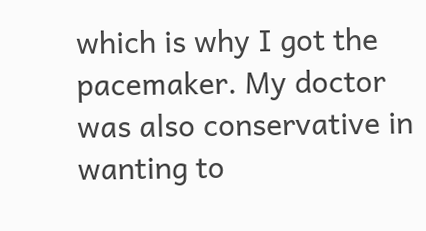which is why I got the pacemaker. My doctor was also conservative in wanting to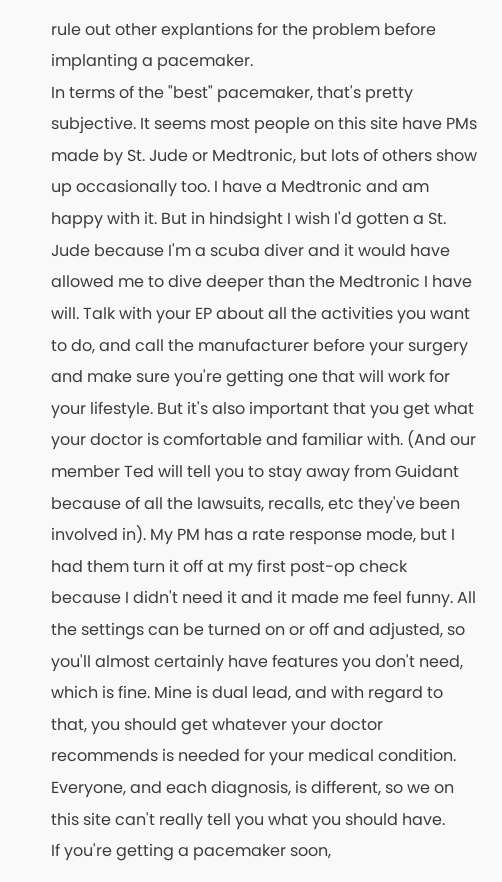rule out other explantions for the problem before implanting a pacemaker.
In terms of the "best" pacemaker, that's pretty subjective. It seems most people on this site have PMs made by St. Jude or Medtronic, but lots of others show up occasionally too. I have a Medtronic and am happy with it. But in hindsight I wish I'd gotten a St. Jude because I'm a scuba diver and it would have allowed me to dive deeper than the Medtronic I have will. Talk with your EP about all the activities you want to do, and call the manufacturer before your surgery and make sure you're getting one that will work for your lifestyle. But it's also important that you get what your doctor is comfortable and familiar with. (And our member Ted will tell you to stay away from Guidant because of all the lawsuits, recalls, etc they've been involved in). My PM has a rate response mode, but I had them turn it off at my first post-op check because I didn't need it and it made me feel funny. All the settings can be turned on or off and adjusted, so you'll almost certainly have features you don't need, which is fine. Mine is dual lead, and with regard to that, you should get whatever your doctor recommends is needed for your medical condition. Everyone, and each diagnosis, is different, so we on this site can't really tell you what you should have.
If you're getting a pacemaker soon,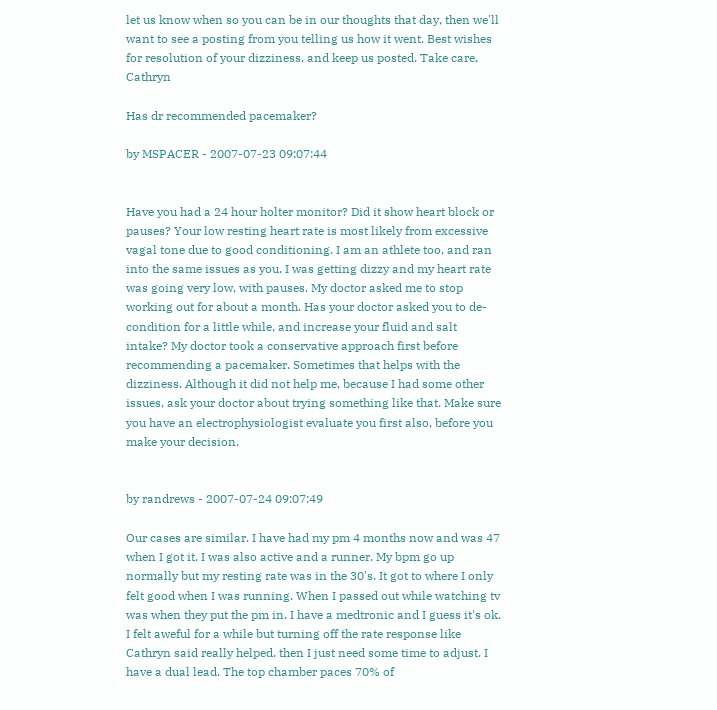let us know when so you can be in our thoughts that day, then we'll want to see a posting from you telling us how it went. Best wishes for resolution of your dizziness, and keep us posted. Take care, Cathryn

Has dr recommended pacemaker?

by MSPACER - 2007-07-23 09:07:44


Have you had a 24 hour holter monitor? Did it show heart block or pauses? Your low resting heart rate is most likely from excessive vagal tone due to good conditioning. I am an athlete too, and ran into the same issues as you. I was getting dizzy and my heart rate was going very low, with pauses. My doctor asked me to stop working out for about a month. Has your doctor asked you to de-condition for a little while, and increase your fluid and salt intake? My doctor took a conservative approach first before recommending a pacemaker. Sometimes that helps with the dizziness. Although it did not help me, because I had some other issues, ask your doctor about trying something like that. Make sure you have an electrophysiologist evaluate you first also, before you make your decision.


by randrews - 2007-07-24 09:07:49

Our cases are similar. I have had my pm 4 months now and was 47 when I got it. I was also active and a runner. My bpm go up normally but my resting rate was in the 30's. It got to where I only felt good when I was running. When I passed out while watching tv was when they put the pm in. I have a medtronic and I guess it's ok. I felt aweful for a while but turning off the rate response like Cathryn said really helped. then I just need some time to adjust. I have a dual lead. The top chamber paces 70% of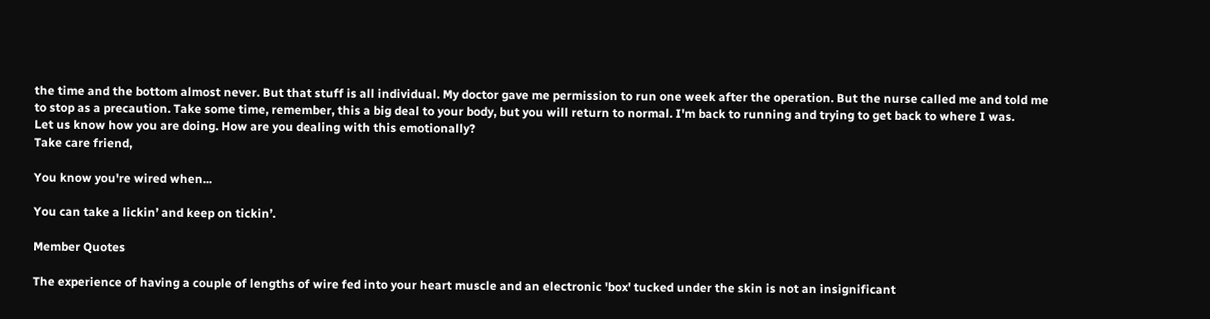the time and the bottom almost never. But that stuff is all individual. My doctor gave me permission to run one week after the operation. But the nurse called me and told me to stop as a precaution. Take some time, remember, this a big deal to your body, but you will return to normal. I'm back to running and trying to get back to where I was.
Let us know how you are doing. How are you dealing with this emotionally?
Take care friend,

You know you're wired when...

You can take a lickin’ and keep on tickin’.

Member Quotes

The experience of having a couple of lengths of wire fed into your heart muscle and an electronic 'box' tucked under the skin is not an insignificant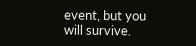event, but you will survive.